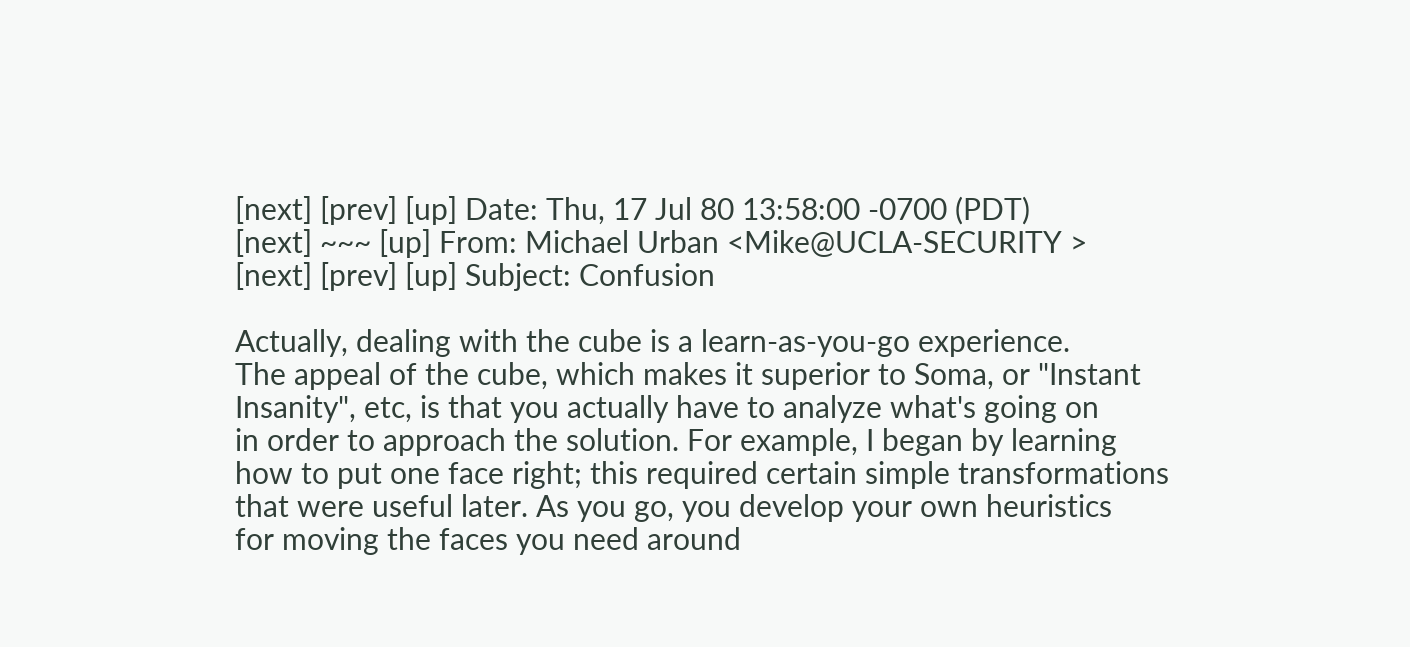[next] [prev] [up] Date: Thu, 17 Jul 80 13:58:00 -0700 (PDT)
[next] ~~~ [up] From: Michael Urban <Mike@UCLA-SECURITY >
[next] [prev] [up] Subject: Confusion

Actually, dealing with the cube is a learn-as-you-go experience.
The appeal of the cube, which makes it superior to Soma, or "Instant
Insanity", etc, is that you actually have to analyze what's going on
in order to approach the solution. For example, I began by learning
how to put one face right; this required certain simple transformations
that were useful later. As you go, you develop your own heuristics
for moving the faces you need around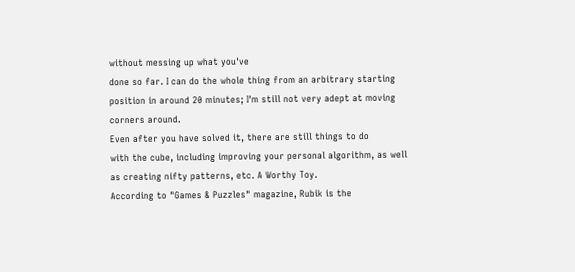without messing up what you've
done so far. I can do the whole thing from an arbitrary starting
position in around 20 minutes; I'm still not very adept at moving
corners around.
Even after you have solved it, there are still things to do
with the cube, including improving your personal algorithm, as well
as creating nifty patterns, etc. A Worthy Toy.
According to "Games & Puzzles" magazine, Rubik is the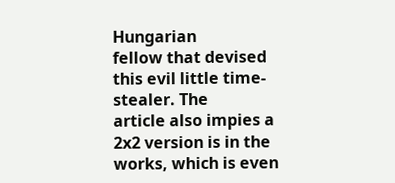Hungarian
fellow that devised this evil little time-stealer. The
article also impies a 2x2 version is in the works, which is even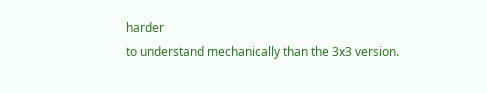harder
to understand mechanically than the 3x3 version.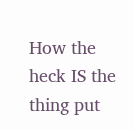How the heck IS the thing put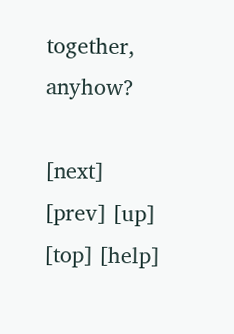together, anyhow?

[next] [prev] [up] [top] [help]